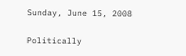Sunday, June 15, 2008

Politically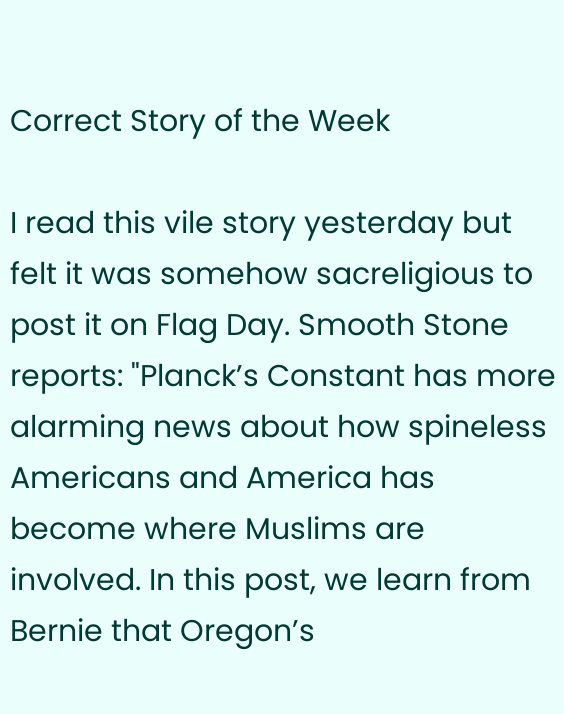Correct Story of the Week

I read this vile story yesterday but felt it was somehow sacreligious to post it on Flag Day. Smooth Stone reports: "Planck’s Constant has more alarming news about how spineless Americans and America has become where Muslims are involved. In this post, we learn from Bernie that Oregon’s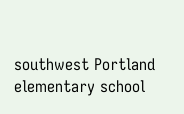southwest Portland elementary school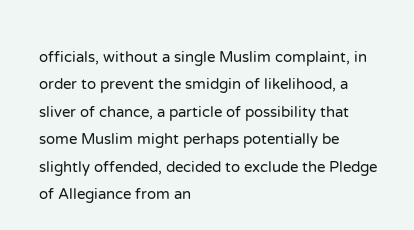officials, without a single Muslim complaint, in order to prevent the smidgin of likelihood, a sliver of chance, a particle of possibility that some Muslim might perhaps potentially be slightly offended, decided to exclude the Pledge of Allegiance from an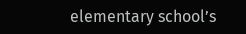elementary school’s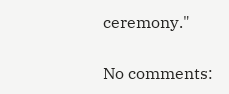ceremony."

No comments: